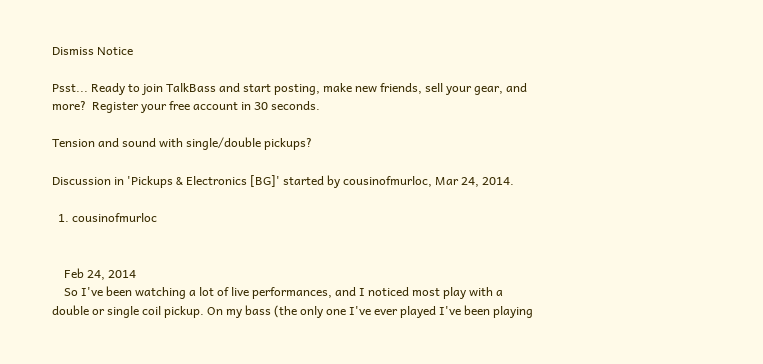Dismiss Notice

Psst... Ready to join TalkBass and start posting, make new friends, sell your gear, and more?  Register your free account in 30 seconds.

Tension and sound with single/double pickups?

Discussion in 'Pickups & Electronics [BG]' started by cousinofmurloc, Mar 24, 2014.

  1. cousinofmurloc


    Feb 24, 2014
    So I've been watching a lot of live performances, and I noticed most play with a double or single coil pickup. On my bass (the only one I've ever played I've been playing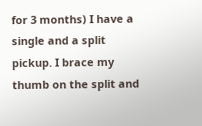for 3 months) I have a single and a split pickup. I brace my thumb on the split and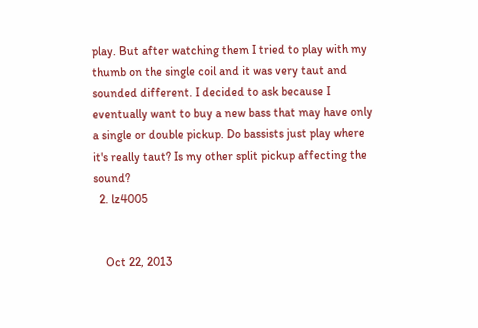play. But after watching them I tried to play with my thumb on the single coil and it was very taut and sounded different. I decided to ask because I eventually want to buy a new bass that may have only a single or double pickup. Do bassists just play where it's really taut? Is my other split pickup affecting the sound?
  2. lz4005


    Oct 22, 2013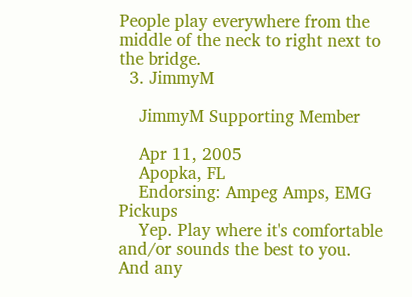People play everywhere from the middle of the neck to right next to the bridge.
  3. JimmyM

    JimmyM Supporting Member

    Apr 11, 2005
    Apopka, FL
    Endorsing: Ampeg Amps, EMG Pickups
    Yep. Play where it's comfortable and/or sounds the best to you. And any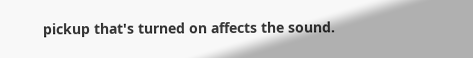pickup that's turned on affects the sound.